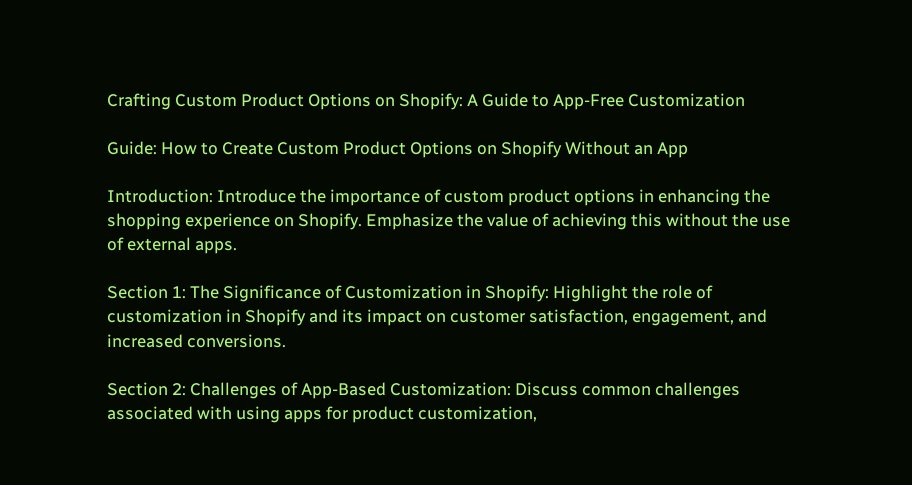Crafting Custom Product Options on Shopify: A Guide to App-Free Customization

Guide: How to Create Custom Product Options on Shopify Without an App

Introduction: Introduce the importance of custom product options in enhancing the shopping experience on Shopify. Emphasize the value of achieving this without the use of external apps.

Section 1: The Significance of Customization in Shopify: Highlight the role of customization in Shopify and its impact on customer satisfaction, engagement, and increased conversions.

Section 2: Challenges of App-Based Customization: Discuss common challenges associated with using apps for product customization,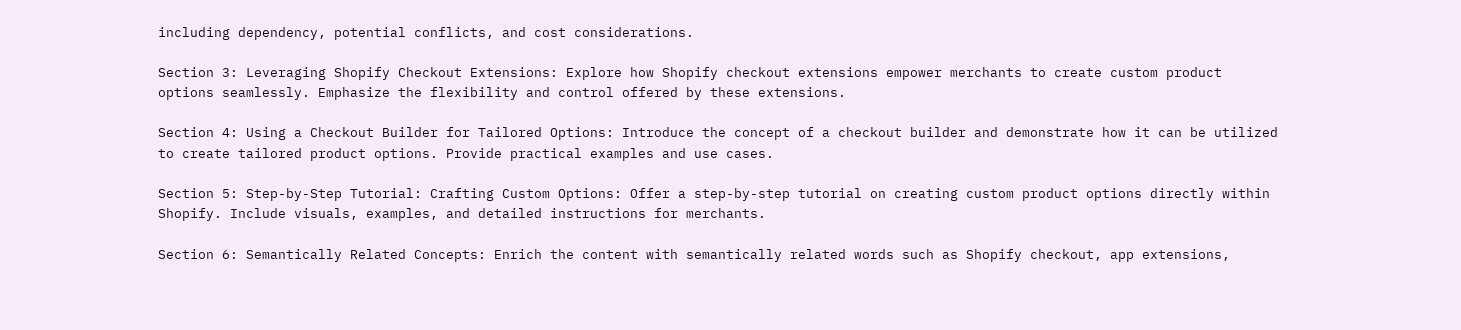including dependency, potential conflicts, and cost considerations.

Section 3: Leveraging Shopify Checkout Extensions: Explore how Shopify checkout extensions empower merchants to create custom product options seamlessly. Emphasize the flexibility and control offered by these extensions.

Section 4: Using a Checkout Builder for Tailored Options: Introduce the concept of a checkout builder and demonstrate how it can be utilized to create tailored product options. Provide practical examples and use cases.

Section 5: Step-by-Step Tutorial: Crafting Custom Options: Offer a step-by-step tutorial on creating custom product options directly within Shopify. Include visuals, examples, and detailed instructions for merchants.

Section 6: Semantically Related Concepts: Enrich the content with semantically related words such as Shopify checkout, app extensions,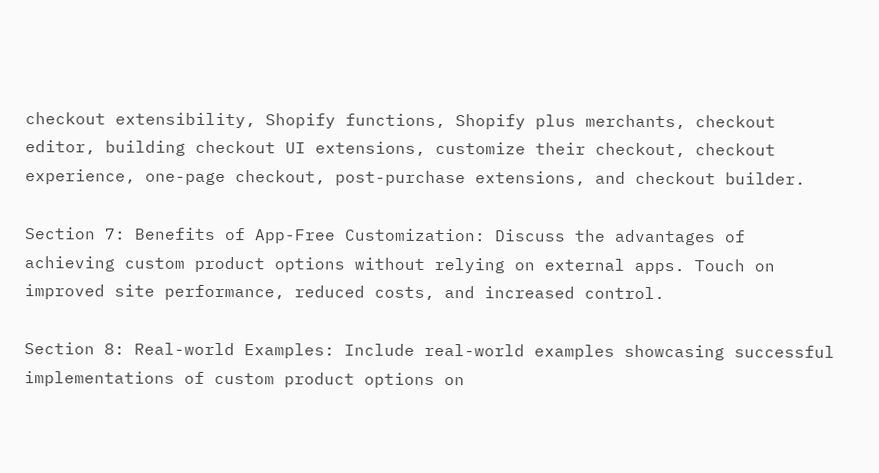checkout extensibility, Shopify functions, Shopify plus merchants, checkout editor, building checkout UI extensions, customize their checkout, checkout experience, one-page checkout, post-purchase extensions, and checkout builder.

Section 7: Benefits of App-Free Customization: Discuss the advantages of achieving custom product options without relying on external apps. Touch on improved site performance, reduced costs, and increased control.

Section 8: Real-world Examples: Include real-world examples showcasing successful implementations of custom product options on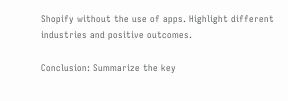Shopify without the use of apps. Highlight different industries and positive outcomes.

Conclusion: Summarize the key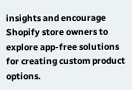insights and encourage Shopify store owners to explore app-free solutions for creating custom product options.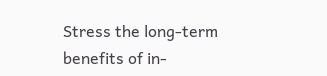Stress the long-term benefits of in-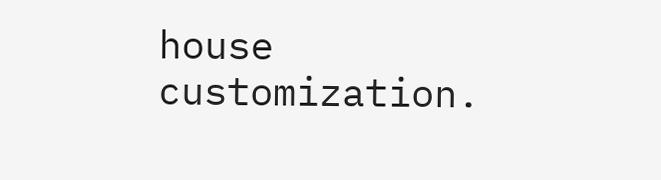house customization.